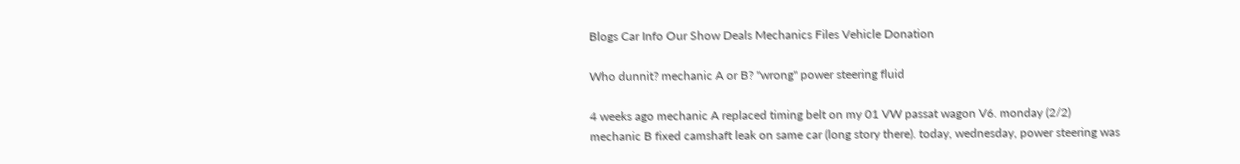Blogs Car Info Our Show Deals Mechanics Files Vehicle Donation

Who dunnit? mechanic A or B? "wrong" power steering fluid

4 weeks ago mechanic A replaced timing belt on my 01 VW passat wagon V6. monday (2/2) mechanic B fixed camshaft leak on same car (long story there). today, wednesday, power steering was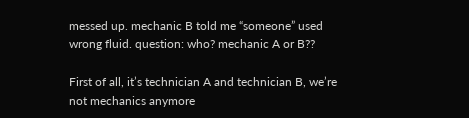messed up. mechanic B told me “someone” used wrong fluid. question: who? mechanic A or B??

First of all, it’s technician A and technician B, we’re not mechanics anymore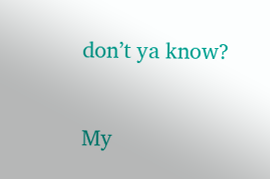don’t ya know?

My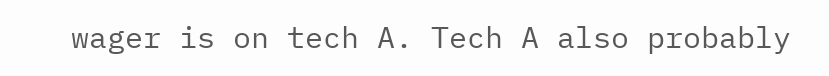wager is on tech A. Tech A also probably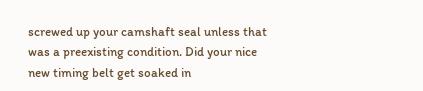screwed up your camshaft seal unless that was a preexisting condition. Did your nice new timing belt get soaked in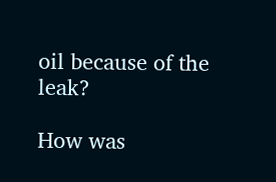oil because of the leak?

How was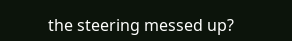the steering messed up?